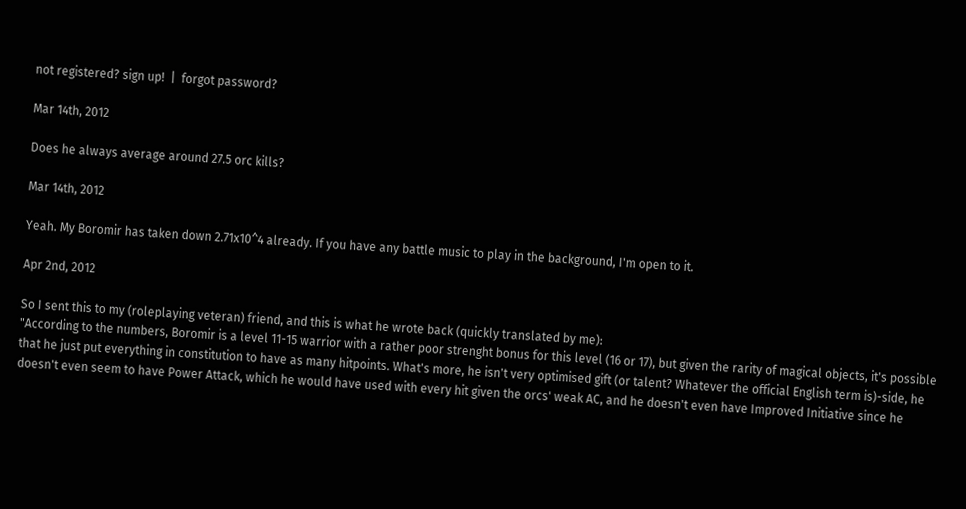not registered? sign up!  |  forgot password?

Mar 14th, 2012

Does he always average around 27.5 orc kills?

Mar 14th, 2012

Yeah. My Boromir has taken down 2.71x10^4 already. If you have any battle music to play in the background, I'm open to it.

Apr 2nd, 2012

So I sent this to my (roleplaying veteran) friend, and this is what he wrote back (quickly translated by me):
"According to the numbers, Boromir is a level 11-15 warrior with a rather poor strenght bonus for this level (16 or 17), but given the rarity of magical objects, it's possible that he just put everything in constitution to have as many hitpoints. What's more, he isn't very optimised gift (or talent? Whatever the official English term is)-side, he doesn't even seem to have Power Attack, which he would have used with every hit given the orcs' weak AC, and he doesn't even have Improved Initiative since he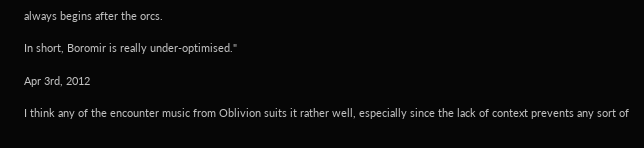always begins after the orcs.

In short, Boromir is really under-optimised."

Apr 3rd, 2012

I think any of the encounter music from Oblivion suits it rather well, especially since the lack of context prevents any sort of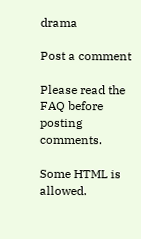drama

Post a comment

Please read the FAQ before posting comments.

Some HTML is allowed.